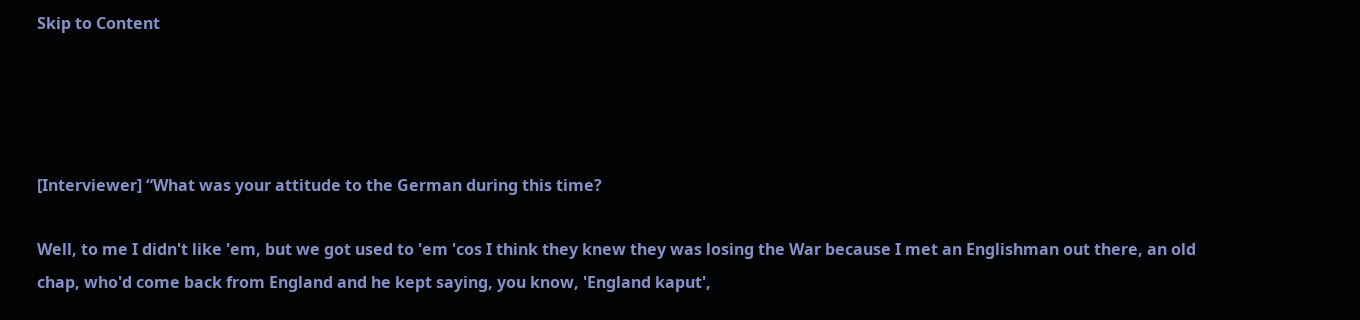Skip to Content




[Interviewer] “What was your attitude to the German during this time?

Well, to me I didn't like 'em, but we got used to 'em 'cos I think they knew they was losing the War because I met an Englishman out there, an old chap, who'd come back from England and he kept saying, you know, 'England kaput',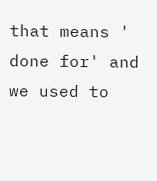that means ' done for' and we used to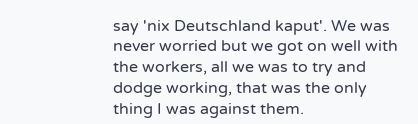say 'nix Deutschland kaput'. We was never worried but we got on well with the workers, all we was to try and dodge working, that was the only thing I was against them.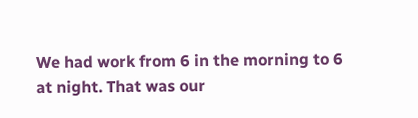We had work from 6 in the morning to 6 at night. That was our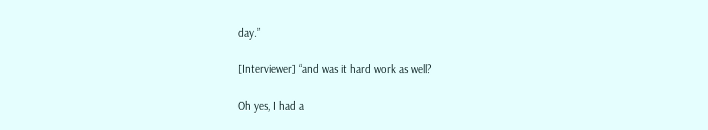day.”

[Interviewer] “and was it hard work as well?

Oh yes, I had a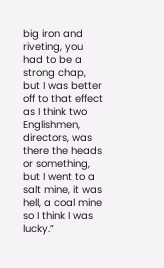big iron and riveting, you had to be a strong chap, but I was better off to that effect as I think two Englishmen, directors, was there the heads or something, but I went to a salt mine, it was hell, a coal mine so I think I was lucky.”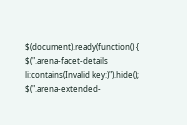$(document).ready(function() { $(".arena-facet-details li:contains(Invalid key:)").hide(); $(".arena-extended-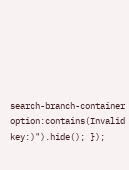search-branch-container option:contains(Invalid key:)").hide(); });